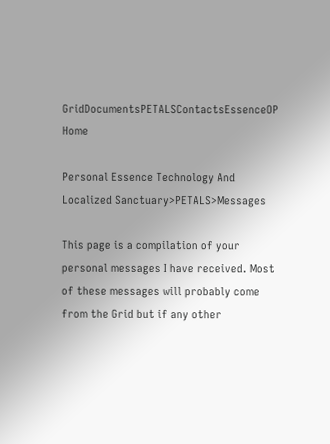GridDocumentsPETALSContactsEssenceOP Home

Personal Essence Technology And Localized Sanctuary>PETALS>Messages

This page is a compilation of your personal messages I have received. Most of these messages will probably come from the Grid but if any other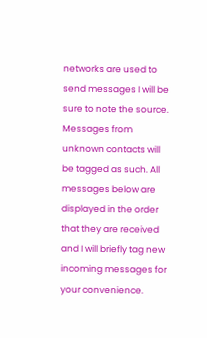networks are used to send messages I will be sure to note the source. Messages from unknown contacts will be tagged as such. All messages below are displayed in the order that they are received and I will briefly tag new incoming messages for your convenience.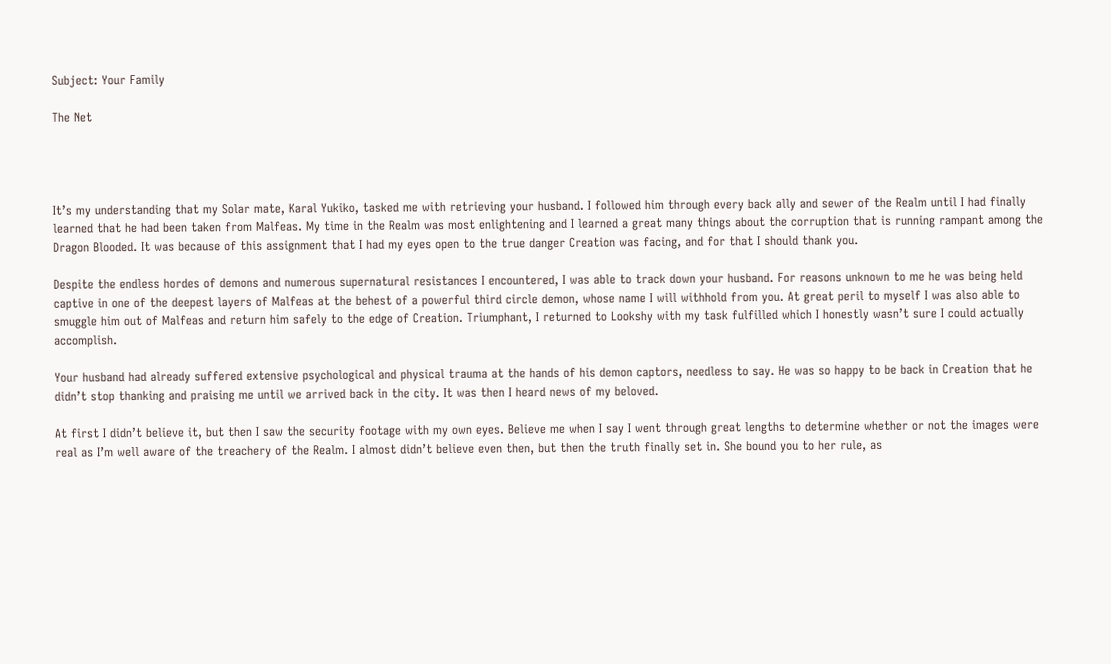Subject: Your Family

The Net




It’s my understanding that my Solar mate, Karal Yukiko, tasked me with retrieving your husband. I followed him through every back ally and sewer of the Realm until I had finally learned that he had been taken from Malfeas. My time in the Realm was most enlightening and I learned a great many things about the corruption that is running rampant among the Dragon Blooded. It was because of this assignment that I had my eyes open to the true danger Creation was facing, and for that I should thank you.

Despite the endless hordes of demons and numerous supernatural resistances I encountered, I was able to track down your husband. For reasons unknown to me he was being held captive in one of the deepest layers of Malfeas at the behest of a powerful third circle demon, whose name I will withhold from you. At great peril to myself I was also able to smuggle him out of Malfeas and return him safely to the edge of Creation. Triumphant, I returned to Lookshy with my task fulfilled which I honestly wasn’t sure I could actually accomplish.

Your husband had already suffered extensive psychological and physical trauma at the hands of his demon captors, needless to say. He was so happy to be back in Creation that he didn’t stop thanking and praising me until we arrived back in the city. It was then I heard news of my beloved.

At first I didn’t believe it, but then I saw the security footage with my own eyes. Believe me when I say I went through great lengths to determine whether or not the images were real as I’m well aware of the treachery of the Realm. I almost didn’t believe even then, but then the truth finally set in. She bound you to her rule, as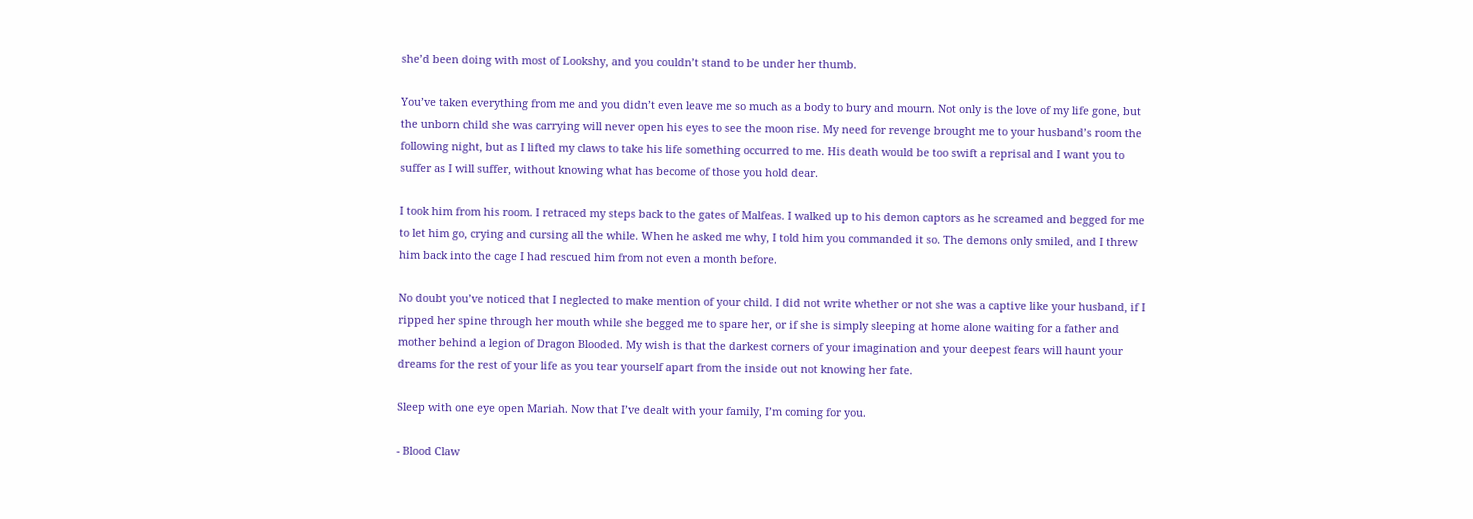she’d been doing with most of Lookshy, and you couldn’t stand to be under her thumb.

You’ve taken everything from me and you didn’t even leave me so much as a body to bury and mourn. Not only is the love of my life gone, but the unborn child she was carrying will never open his eyes to see the moon rise. My need for revenge brought me to your husband’s room the following night, but as I lifted my claws to take his life something occurred to me. His death would be too swift a reprisal and I want you to suffer as I will suffer, without knowing what has become of those you hold dear.

I took him from his room. I retraced my steps back to the gates of Malfeas. I walked up to his demon captors as he screamed and begged for me to let him go, crying and cursing all the while. When he asked me why, I told him you commanded it so. The demons only smiled, and I threw him back into the cage I had rescued him from not even a month before.

No doubt you’ve noticed that I neglected to make mention of your child. I did not write whether or not she was a captive like your husband, if I ripped her spine through her mouth while she begged me to spare her, or if she is simply sleeping at home alone waiting for a father and mother behind a legion of Dragon Blooded. My wish is that the darkest corners of your imagination and your deepest fears will haunt your dreams for the rest of your life as you tear yourself apart from the inside out not knowing her fate.

Sleep with one eye open Mariah. Now that I’ve dealt with your family, I’m coming for you.

- Blood Claw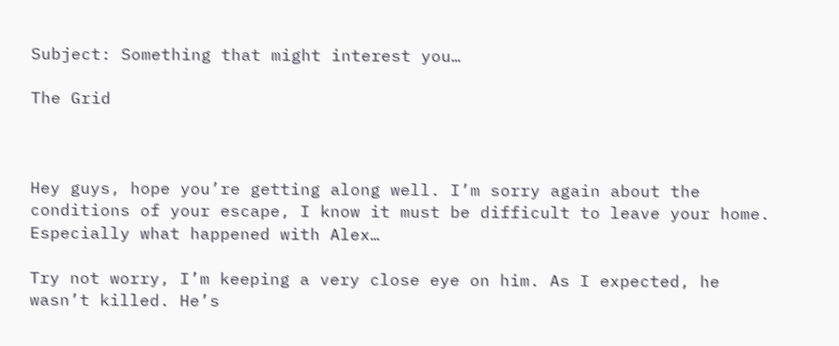Subject: Something that might interest you…

The Grid



Hey guys, hope you’re getting along well. I’m sorry again about the conditions of your escape, I know it must be difficult to leave your home. Especially what happened with Alex…

Try not worry, I’m keeping a very close eye on him. As I expected, he wasn’t killed. He’s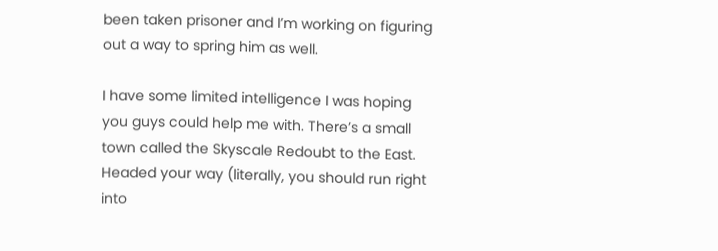been taken prisoner and I’m working on figuring out a way to spring him as well.

I have some limited intelligence I was hoping you guys could help me with. There’s a small town called the Skyscale Redoubt to the East. Headed your way (literally, you should run right into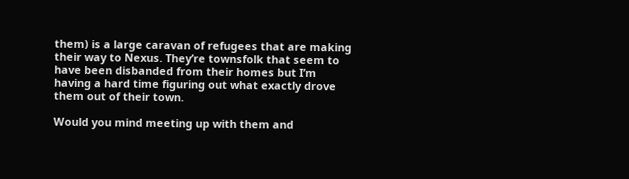them) is a large caravan of refugees that are making their way to Nexus. They’re townsfolk that seem to have been disbanded from their homes but I’m having a hard time figuring out what exactly drove them out of their town.

Would you mind meeting up with them and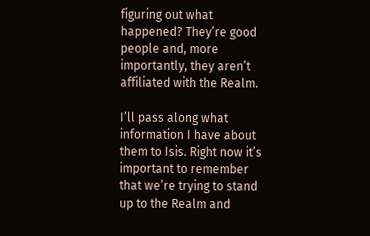figuring out what happened? They’re good people and, more importantly, they aren’t affiliated with the Realm.

I’ll pass along what information I have about them to Isis. Right now it’s important to remember that we’re trying to stand up to the Realm and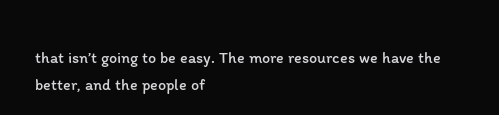that isn’t going to be easy. The more resources we have the better, and the people of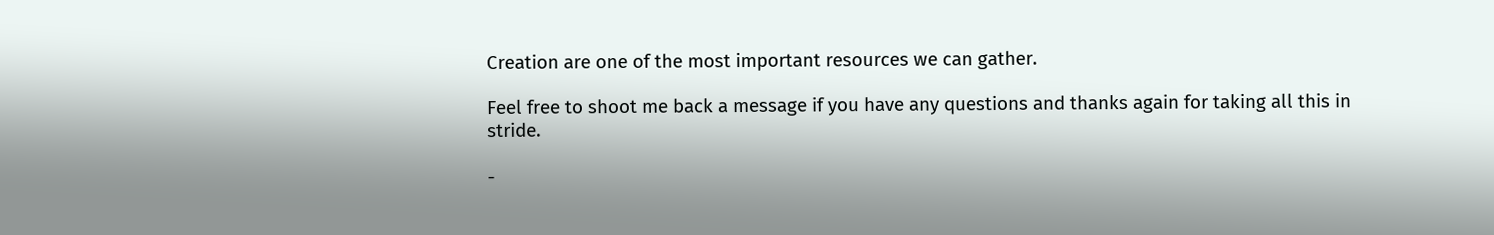Creation are one of the most important resources we can gather.

Feel free to shoot me back a message if you have any questions and thanks again for taking all this in stride.

-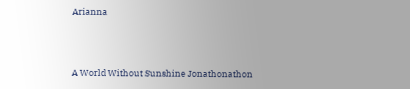Arianna



A World Without Sunshine Jonathonathon